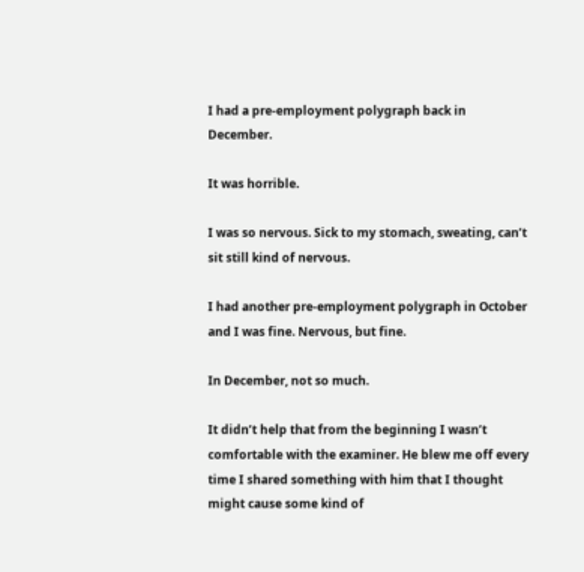I had a pre-employment polygraph back in December.

It was horrible.

I was so nervous. Sick to my stomach, sweating, can’t sit still kind of nervous.

I had another pre-employment polygraph in October and I was fine. Nervous, but fine.

In December, not so much.

It didn’t help that from the beginning I wasn’t comfortable with the examiner. He blew me off every time I shared something with him that I thought might cause some kind of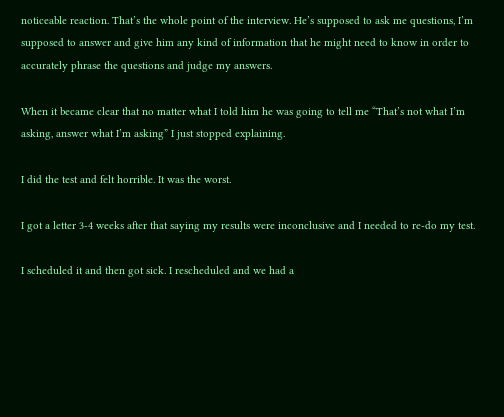noticeable reaction. That’s the whole point of the interview. He’s supposed to ask me questions, I’m supposed to answer and give him any kind of information that he might need to know in order to accurately phrase the questions and judge my answers.

When it became clear that no matter what I told him he was going to tell me “That’s not what I’m asking, answer what I’m asking” I just stopped explaining.

I did the test and felt horrible. It was the worst.

I got a letter 3-4 weeks after that saying my results were inconclusive and I needed to re-do my test.

I scheduled it and then got sick. I rescheduled and we had a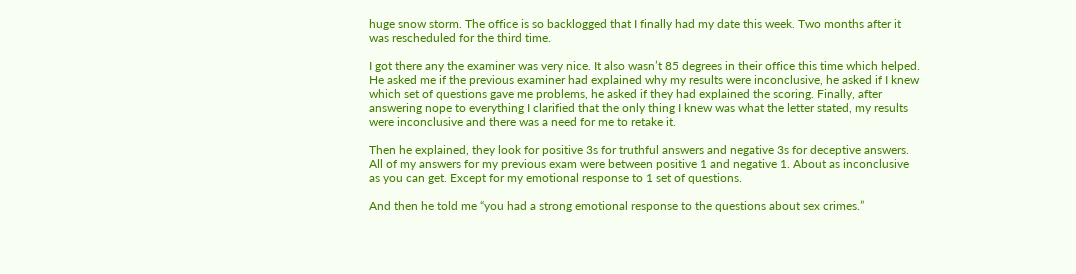huge snow storm. The office is so backlogged that I finally had my date this week. Two months after it was rescheduled for the third time.

I got there any the examiner was very nice. It also wasn’t 85 degrees in their office this time which helped. He asked me if the previous examiner had explained why my results were inconclusive, he asked if I knew which set of questions gave me problems, he asked if they had explained the scoring. Finally, after answering nope to everything I clarified that the only thing I knew was what the letter stated, my results were inconclusive and there was a need for me to retake it.

Then he explained, they look for positive 3s for truthful answers and negative 3s for deceptive answers. All of my answers for my previous exam were between positive 1 and negative 1. About as inconclusive as you can get. Except for my emotional response to 1 set of questions.

And then he told me “you had a strong emotional response to the questions about sex crimes.”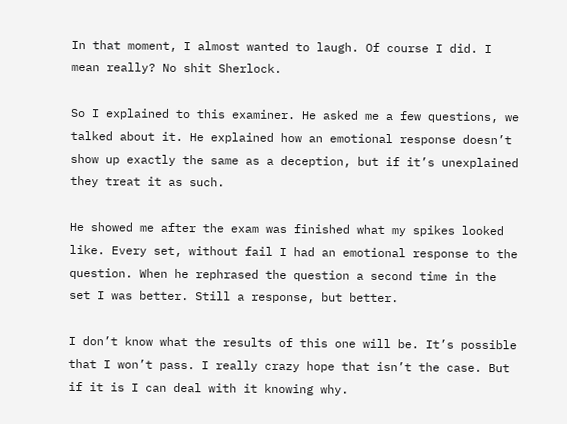In that moment, I almost wanted to laugh. Of course I did. I mean really? No shit Sherlock.

So I explained to this examiner. He asked me a few questions, we talked about it. He explained how an emotional response doesn’t show up exactly the same as a deception, but if it’s unexplained they treat it as such.

He showed me after the exam was finished what my spikes looked like. Every set, without fail I had an emotional response to the question. When he rephrased the question a second time in the set I was better. Still a response, but better.

I don’t know what the results of this one will be. It’s possible that I won’t pass. I really crazy hope that isn’t the case. But if it is I can deal with it knowing why.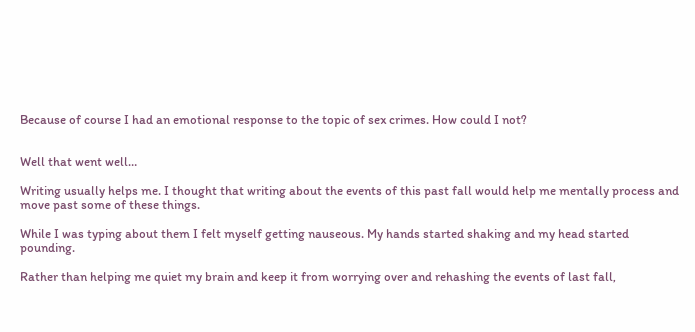Because of course I had an emotional response to the topic of sex crimes. How could I not?


Well that went well…

Writing usually helps me. I thought that writing about the events of this past fall would help me mentally process and move past some of these things.

While I was typing about them I felt myself getting nauseous. My hands started shaking and my head started pounding.

Rather than helping me quiet my brain and keep it from worrying over and rehashing the events of last fall,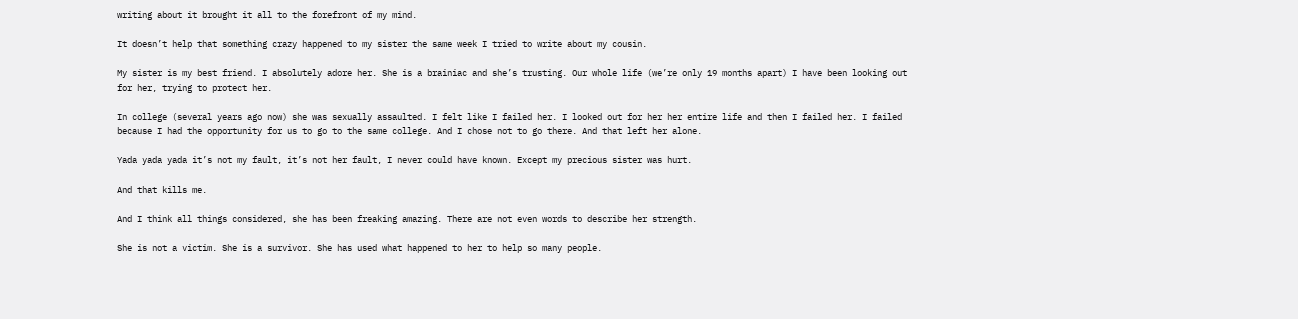writing about it brought it all to the forefront of my mind.

It doesn’t help that something crazy happened to my sister the same week I tried to write about my cousin.

My sister is my best friend. I absolutely adore her. She is a brainiac and she’s trusting. Our whole life (we’re only 19 months apart) I have been looking out for her, trying to protect her.

In college (several years ago now) she was sexually assaulted. I felt like I failed her. I looked out for her her entire life and then I failed her. I failed because I had the opportunity for us to go to the same college. And I chose not to go there. And that left her alone.

Yada yada yada it’s not my fault, it’s not her fault, I never could have known. Except my precious sister was hurt.

And that kills me.

And I think all things considered, she has been freaking amazing. There are not even words to describe her strength.

She is not a victim. She is a survivor. She has used what happened to her to help so many people.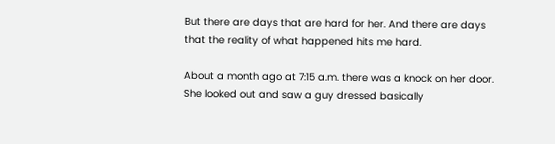But there are days that are hard for her. And there are days that the reality of what happened hits me hard.

About a month ago at 7:15 a.m. there was a knock on her door. She looked out and saw a guy dressed basically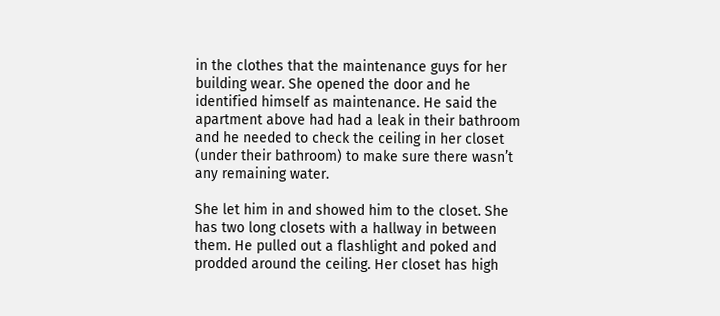in the clothes that the maintenance guys for her building wear. She opened the door and he identified himself as maintenance. He said the apartment above had had a leak in their bathroom and he needed to check the ceiling in her closet (under their bathroom) to make sure there wasn’t any remaining water.

She let him in and showed him to the closet. She has two long closets with a hallway in between them. He pulled out a flashlight and poked and prodded around the ceiling. Her closet has high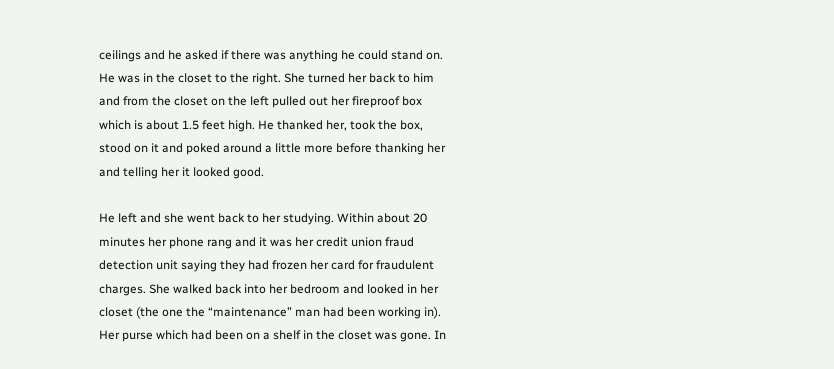ceilings and he asked if there was anything he could stand on. He was in the closet to the right. She turned her back to him and from the closet on the left pulled out her fireproof box which is about 1.5 feet high. He thanked her, took the box, stood on it and poked around a little more before thanking her and telling her it looked good.

He left and she went back to her studying. Within about 20 minutes her phone rang and it was her credit union fraud detection unit saying they had frozen her card for fraudulent charges. She walked back into her bedroom and looked in her closet (the one the “maintenance” man had been working in). Her purse which had been on a shelf in the closet was gone. In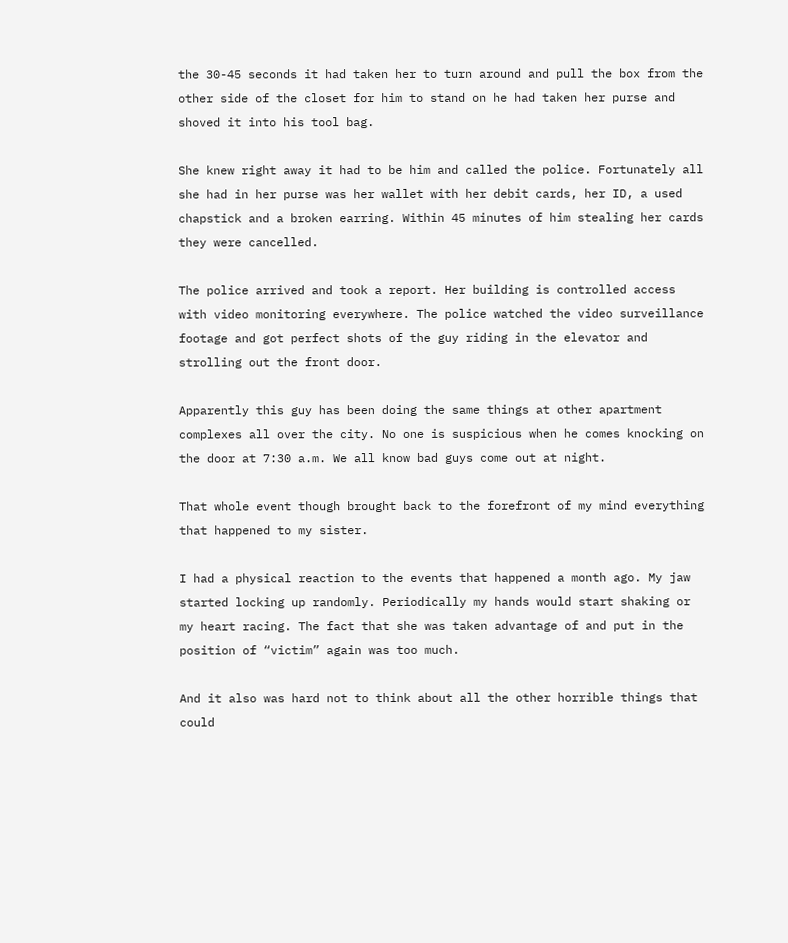the 30-45 seconds it had taken her to turn around and pull the box from the other side of the closet for him to stand on he had taken her purse and shoved it into his tool bag.

She knew right away it had to be him and called the police. Fortunately all she had in her purse was her wallet with her debit cards, her ID, a used chapstick and a broken earring. Within 45 minutes of him stealing her cards they were cancelled.

The police arrived and took a report. Her building is controlled access with video monitoring everywhere. The police watched the video surveillance footage and got perfect shots of the guy riding in the elevator and strolling out the front door.

Apparently this guy has been doing the same things at other apartment complexes all over the city. No one is suspicious when he comes knocking on the door at 7:30 a.m. We all know bad guys come out at night.

That whole event though brought back to the forefront of my mind everything that happened to my sister.

I had a physical reaction to the events that happened a month ago. My jaw started locking up randomly. Periodically my hands would start shaking or my heart racing. The fact that she was taken advantage of and put in the position of “victim” again was too much.

And it also was hard not to think about all the other horrible things that could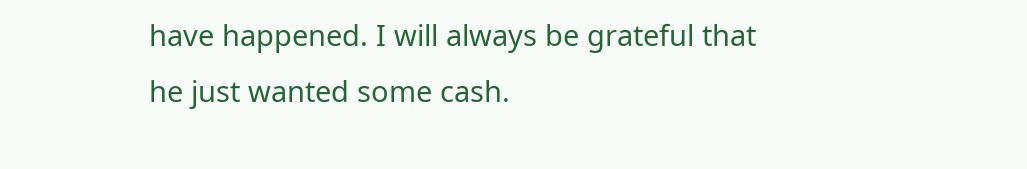have happened. I will always be grateful that he just wanted some cash.